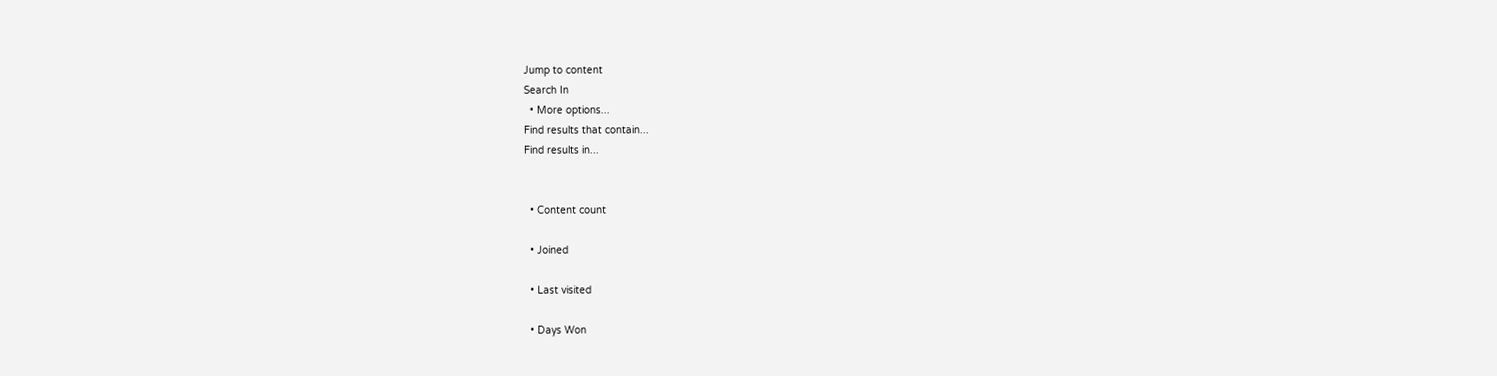Jump to content
Search In
  • More options...
Find results that contain...
Find results in...


  • Content count

  • Joined

  • Last visited

  • Days Won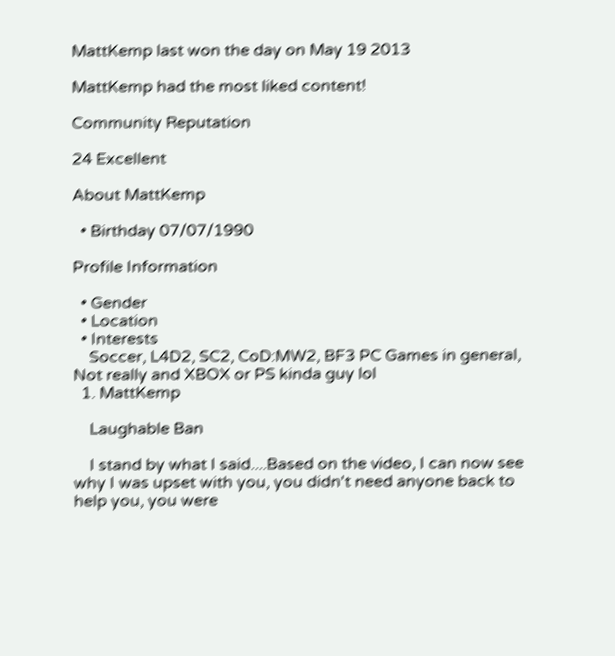MattKemp last won the day on May 19 2013

MattKemp had the most liked content!

Community Reputation

24 Excellent

About MattKemp

  • Birthday 07/07/1990

Profile Information

  • Gender
  • Location
  • Interests
    Soccer, L4D2, SC2, CoD:MW2, BF3 PC Games in general, Not really and XBOX or PS kinda guy lol
  1. MattKemp

    Laughable Ban

    I stand by what I said....Based on the video, I can now see why I was upset with you, you didn't need anyone back to help you, you were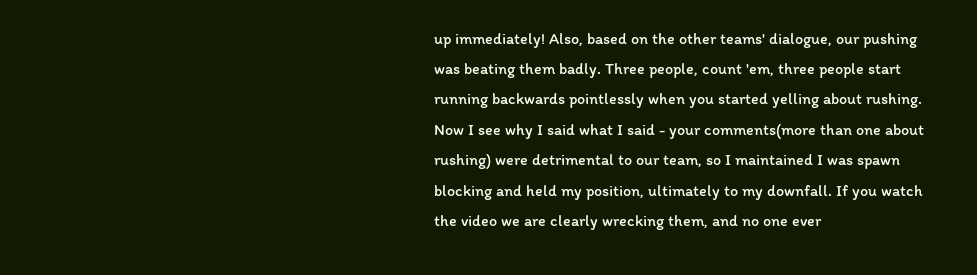up immediately! Also, based on the other teams' dialogue, our pushing was beating them badly. Three people, count 'em, three people start running backwards pointlessly when you started yelling about rushing. Now I see why I said what I said - your comments(more than one about rushing) were detrimental to our team, so I maintained I was spawn blocking and held my position, ultimately to my downfall. If you watch the video we are clearly wrecking them, and no one ever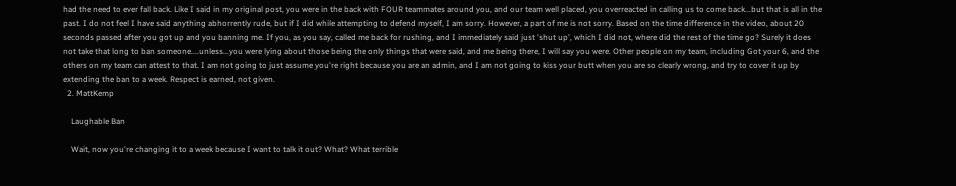had the need to ever fall back. Like I said in my original post, you were in the back with FOUR teammates around you, and our team well placed, you overreacted in calling us to come back...but that is all in the past. I do not feel I have said anything abhorrently rude, but if I did while attempting to defend myself, I am sorry. However, a part of me is not sorry. Based on the time difference in the video, about 20 seconds passed after you got up and you banning me. If you, as you say, called me back for rushing, and I immediately said just 'shut up', which I did not, where did the rest of the time go? Surely it does not take that long to ban someone....unless...you were lying about those being the only things that were said, and me being there, I will say you were. Other people on my team, including Got your 6, and the others on my team can attest to that. I am not going to just assume you're right because you are an admin, and I am not going to kiss your butt when you are so clearly wrong, and try to cover it up by extending the ban to a week. Respect is earned, not given.
  2. MattKemp

    Laughable Ban

    Wait, now you're changing it to a week because I want to talk it out? What? What terrible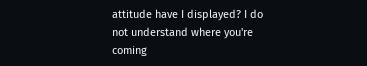attitude have I displayed? I do not understand where you're coming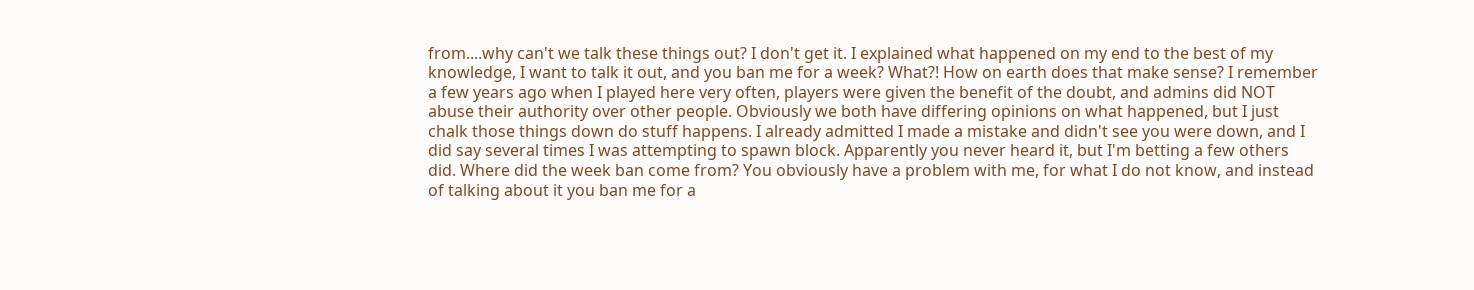from....why can't we talk these things out? I don't get it. I explained what happened on my end to the best of my knowledge, I want to talk it out, and you ban me for a week? What?! How on earth does that make sense? I remember a few years ago when I played here very often, players were given the benefit of the doubt, and admins did NOT abuse their authority over other people. Obviously we both have differing opinions on what happened, but I just chalk those things down do stuff happens. I already admitted I made a mistake and didn't see you were down, and I did say several times I was attempting to spawn block. Apparently you never heard it, but I'm betting a few others did. Where did the week ban come from? You obviously have a problem with me, for what I do not know, and instead of talking about it you ban me for a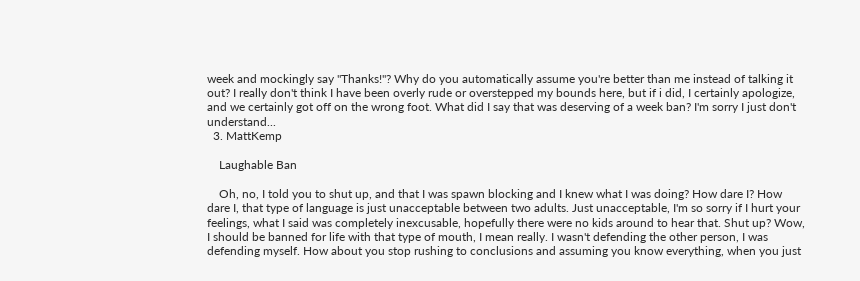week and mockingly say "Thanks!"? Why do you automatically assume you're better than me instead of talking it out? I really don't think I have been overly rude or overstepped my bounds here, but if i did, I certainly apologize, and we certainly got off on the wrong foot. What did I say that was deserving of a week ban? I'm sorry I just don't understand...
  3. MattKemp

    Laughable Ban

    Oh, no, I told you to shut up, and that I was spawn blocking and I knew what I was doing? How dare I? How dare I, that type of language is just unacceptable between two adults. Just unacceptable, I'm so sorry if I hurt your feelings, what I said was completely inexcusable, hopefully there were no kids around to hear that. Shut up? Wow, I should be banned for life with that type of mouth, I mean really. I wasn't defending the other person, I was defending myself. How about you stop rushing to conclusions and assuming you know everything, when you just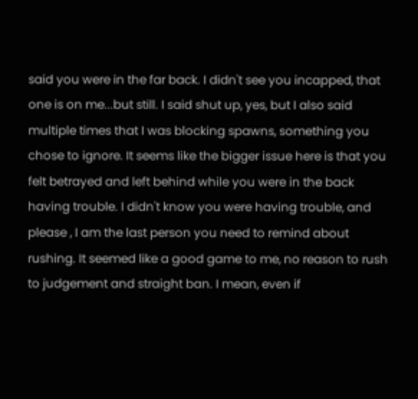said you were in the far back. I didn't see you incapped, that one is on me...but still. I said shut up, yes, but I also said multiple times that I was blocking spawns, something you chose to ignore. It seems like the bigger issue here is that you felt betrayed and left behind while you were in the back having trouble. I didn't know you were having trouble, and please , I am the last person you need to remind about rushing. It seemed like a good game to me, no reason to rush to judgement and straight ban. I mean, even if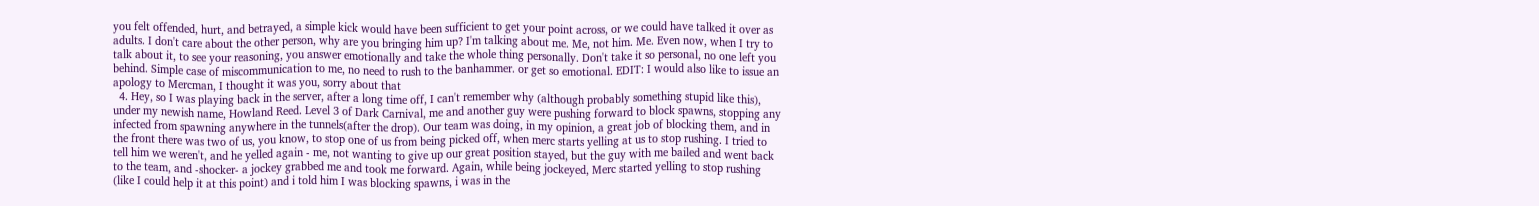you felt offended, hurt, and betrayed, a simple kick would have been sufficient to get your point across, or we could have talked it over as adults. I don't care about the other person, why are you bringing him up? I'm talking about me. Me, not him. Me. Even now, when I try to talk about it, to see your reasoning, you answer emotionally and take the whole thing personally. Don't take it so personal, no one left you behind. Simple case of miscommunication to me, no need to rush to the banhammer. or get so emotional. EDIT: I would also like to issue an apology to Mercman, I thought it was you, sorry about that
  4. Hey, so I was playing back in the server, after a long time off, I can't remember why (although probably something stupid like this), under my newish name, Howland Reed. Level 3 of Dark Carnival, me and another guy were pushing forward to block spawns, stopping any infected from spawning anywhere in the tunnels(after the drop). Our team was doing, in my opinion, a great job of blocking them, and in the front there was two of us, you know, to stop one of us from being picked off, when merc starts yelling at us to stop rushing. I tried to tell him we weren't, and he yelled again - me, not wanting to give up our great position stayed, but the guy with me bailed and went back to the team, and -shocker- a jockey grabbed me and took me forward. Again, while being jockeyed, Merc started yelling to stop rushing (like I could help it at this point) and i told him I was blocking spawns, i was in the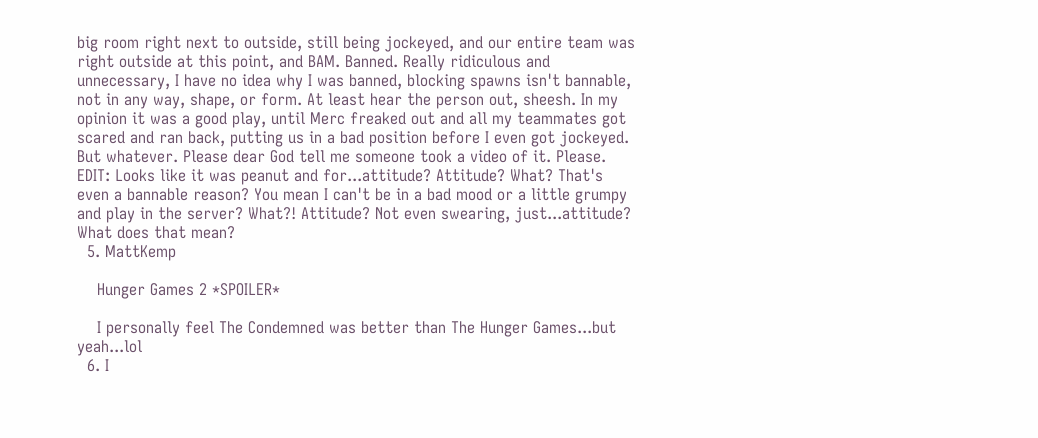big room right next to outside, still being jockeyed, and our entire team was right outside at this point, and BAM. Banned. Really ridiculous and unnecessary, I have no idea why I was banned, blocking spawns isn't bannable, not in any way, shape, or form. At least hear the person out, sheesh. In my opinion it was a good play, until Merc freaked out and all my teammates got scared and ran back, putting us in a bad position before I even got jockeyed. But whatever. Please dear God tell me someone took a video of it. Please. EDIT: Looks like it was peanut and for...attitude? Attitude? What? That's even a bannable reason? You mean I can't be in a bad mood or a little grumpy and play in the server? What?! Attitude? Not even swearing, just...attitude? What does that mean?
  5. MattKemp

    Hunger Games 2 *SPOILER*

    I personally feel The Condemned was better than The Hunger Games...but yeah...lol
  6. I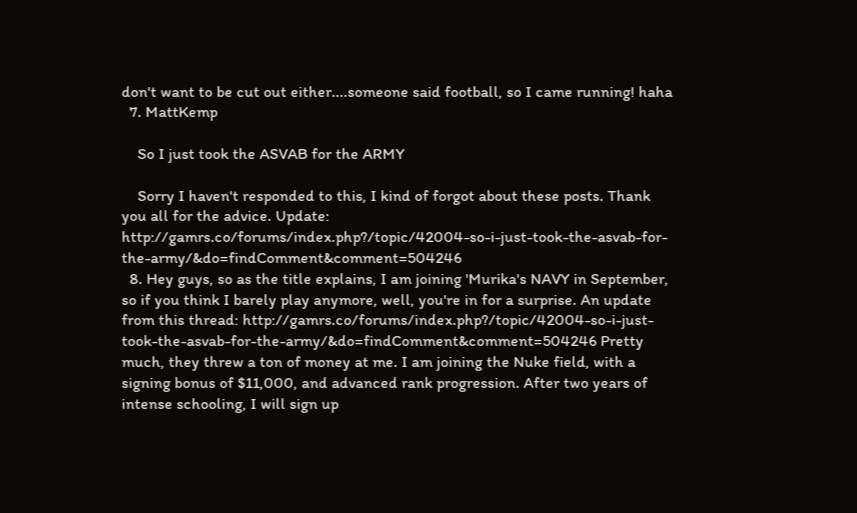don't want to be cut out either....someone said football, so I came running! haha
  7. MattKemp

    So I just took the ASVAB for the ARMY

    Sorry I haven't responded to this, I kind of forgot about these posts. Thank you all for the advice. Update: http://gamrs.co/forums/index.php?/topic/42004-so-i-just-took-the-asvab-for-the-army/&do=findComment&comment=504246
  8. Hey guys, so as the title explains, I am joining 'Murika's NAVY in September, so if you think I barely play anymore, well, you're in for a surprise. An update from this thread: http://gamrs.co/forums/index.php?/topic/42004-so-i-just-took-the-asvab-for-the-army/&do=findComment&comment=504246 Pretty much, they threw a ton of money at me. I am joining the Nuke field, with a signing bonus of $11,000, and advanced rank progression. After two years of intense schooling, I will sign up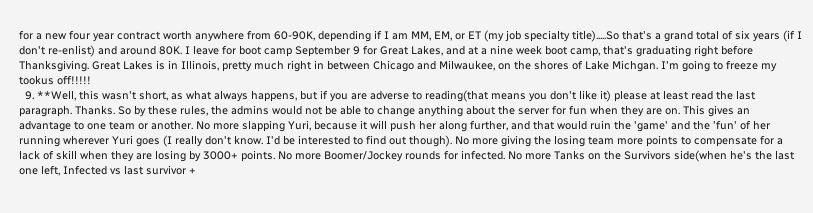for a new four year contract worth anywhere from 60-90K, depending if I am MM, EM, or ET (my job specialty title).....So that's a grand total of six years (if I don't re-enlist) and around 80K. I leave for boot camp September 9 for Great Lakes, and at a nine week boot camp, that's graduating right before Thanksgiving. Great Lakes is in Illinois, pretty much right in between Chicago and Milwaukee, on the shores of Lake Michgan. I'm going to freeze my tookus off!!!!!
  9. **Well, this wasn't short, as what always happens, but if you are adverse to reading(that means you don't like it) please at least read the last paragraph. Thanks. So by these rules, the admins would not be able to change anything about the server for fun when they are on. This gives an advantage to one team or another. No more slapping Yuri, because it will push her along further, and that would ruin the 'game' and the 'fun' of her running wherever Yuri goes (I really don't know. I'd be interested to find out though). No more giving the losing team more points to compensate for a lack of skill when they are losing by 3000+ points. No more Boomer/Jockey rounds for infected. No more Tanks on the Survivors side(when he's the last one left, Infected vs last survivor +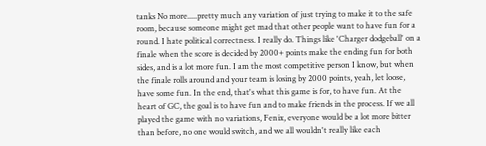tanks No more.....pretty much any variation of just trying to make it to the safe room, because someone might get mad that other people want to have fun for a round. I hate political correctness. I really do. Things like 'Charger dodgeball' on a finale when the score is decided by 2000+ points make the ending fun for both sides, and is a lot more fun. I am the most competitive person I know, but when the finale rolls around and your team is losing by 2000 points, yeah, let loose, have some fun. In the end, that's what this game is for, to have fun. At the heart of GC, the goal is to have fun and to make friends in the process. If we all played the game with no variations, Fenix, everyone would be a lot more bitter than before, no one would switch, and we all wouldn't really like each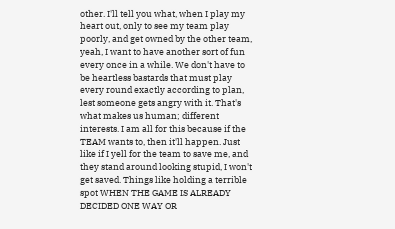other. I'll tell you what, when I play my heart out, only to see my team play poorly, and get owned by the other team, yeah, I want to have another sort of fun every once in a while. We don't have to be heartless bastards that must play every round exactly according to plan, lest someone gets angry with it. That's what makes us human; different interests. I am all for this because if the TEAM wants to, then it'll happen. Just like if I yell for the team to save me, and they stand around looking stupid, I won't get saved. Things like holding a terrible spot WHEN THE GAME IS ALREADY DECIDED ONE WAY OR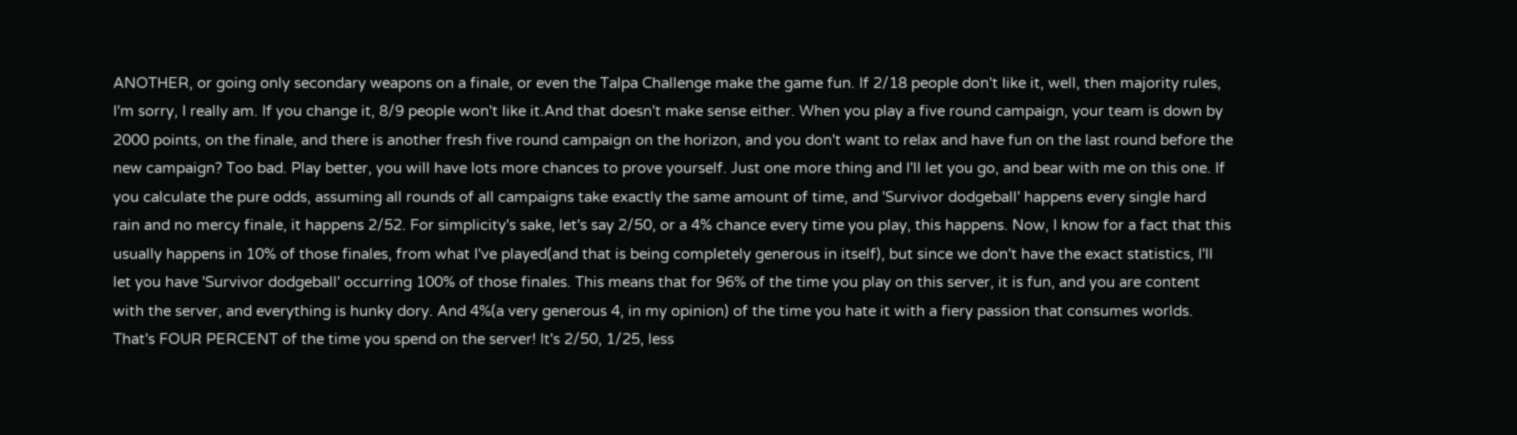ANOTHER, or going only secondary weapons on a finale, or even the Talpa Challenge make the game fun. If 2/18 people don't like it, well, then majority rules, I'm sorry, I really am. If you change it, 8/9 people won't like it.And that doesn't make sense either. When you play a five round campaign, your team is down by 2000 points, on the finale, and there is another fresh five round campaign on the horizon, and you don't want to relax and have fun on the last round before the new campaign? Too bad. Play better, you will have lots more chances to prove yourself. Just one more thing and I'll let you go, and bear with me on this one. If you calculate the pure odds, assuming all rounds of all campaigns take exactly the same amount of time, and 'Survivor dodgeball' happens every single hard rain and no mercy finale, it happens 2/52. For simplicity's sake, let's say 2/50, or a 4% chance every time you play, this happens. Now, I know for a fact that this usually happens in 10% of those finales, from what I've played(and that is being completely generous in itself), but since we don't have the exact statistics, I'll let you have 'Survivor dodgeball' occurring 100% of those finales. This means that for 96% of the time you play on this server, it is fun, and you are content with the server, and everything is hunky dory. And 4%(a very generous 4, in my opinion) of the time you hate it with a fiery passion that consumes worlds. That's FOUR PERCENT of the time you spend on the server! It's 2/50, 1/25, less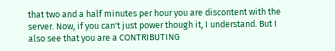that two and a half minutes per hour you are discontent with the server. Now, if you can't just power though it, I understand. But I also see that you are a CONTRIBUTING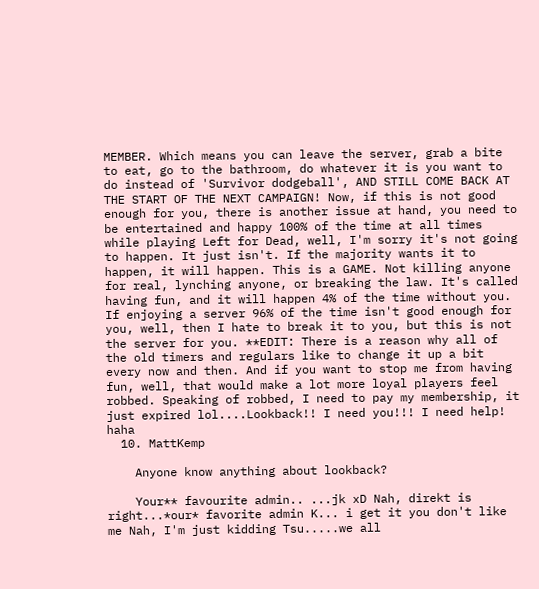MEMBER. Which means you can leave the server, grab a bite to eat, go to the bathroom, do whatever it is you want to do instead of 'Survivor dodgeball', AND STILL COME BACK AT THE START OF THE NEXT CAMPAIGN! Now, if this is not good enough for you, there is another issue at hand, you need to be entertained and happy 100% of the time at all times while playing Left for Dead, well, I'm sorry it's not going to happen. It just isn't. If the majority wants it to happen, it will happen. This is a GAME. Not killing anyone for real, lynching anyone, or breaking the law. It's called having fun, and it will happen 4% of the time without you. If enjoying a server 96% of the time isn't good enough for you, well, then I hate to break it to you, but this is not the server for you. **EDIT: There is a reason why all of the old timers and regulars like to change it up a bit every now and then. And if you want to stop me from having fun, well, that would make a lot more loyal players feel robbed. Speaking of robbed, I need to pay my membership, it just expired lol....Lookback!! I need you!!! I need help! haha
  10. MattKemp

    Anyone know anything about lookback?

    Your** favourite admin.. ...jk xD Nah, direkt is right...*our* favorite admin K... i get it you don't like me Nah, I'm just kidding Tsu.....we all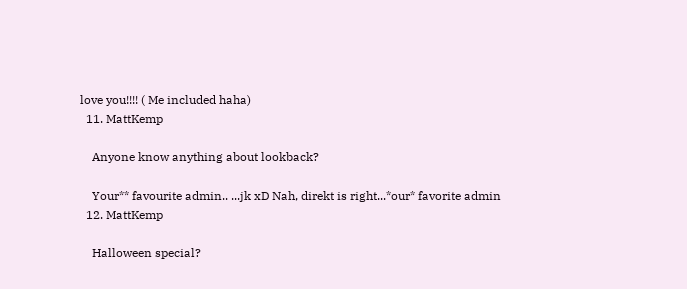love you!!!! ( Me included haha)
  11. MattKemp

    Anyone know anything about lookback?

    Your** favourite admin.. ...jk xD Nah, direkt is right...*our* favorite admin
  12. MattKemp

    Halloween special?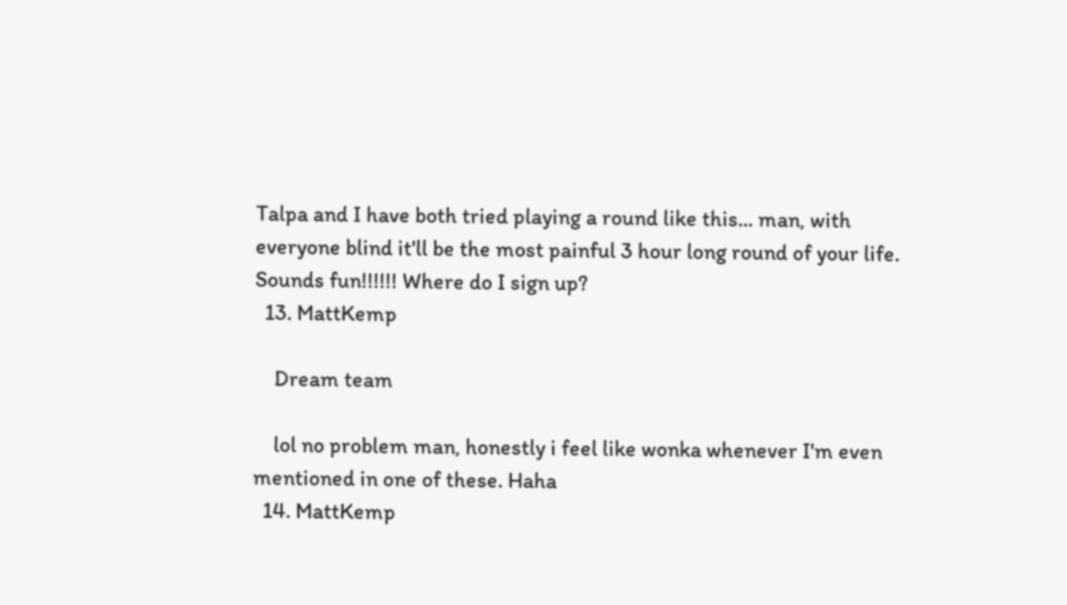Talpa and I have both tried playing a round like this... man, with everyone blind it'll be the most painful 3 hour long round of your life. Sounds fun!!!!!! Where do I sign up?
  13. MattKemp

    Dream team

    lol no problem man, honestly i feel like wonka whenever I'm even mentioned in one of these. Haha
  14. MattKemp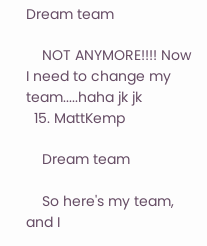Dream team

    NOT ANYMORE!!!! Now I need to change my team.....haha jk jk
  15. MattKemp

    Dream team

    So here's my team, and I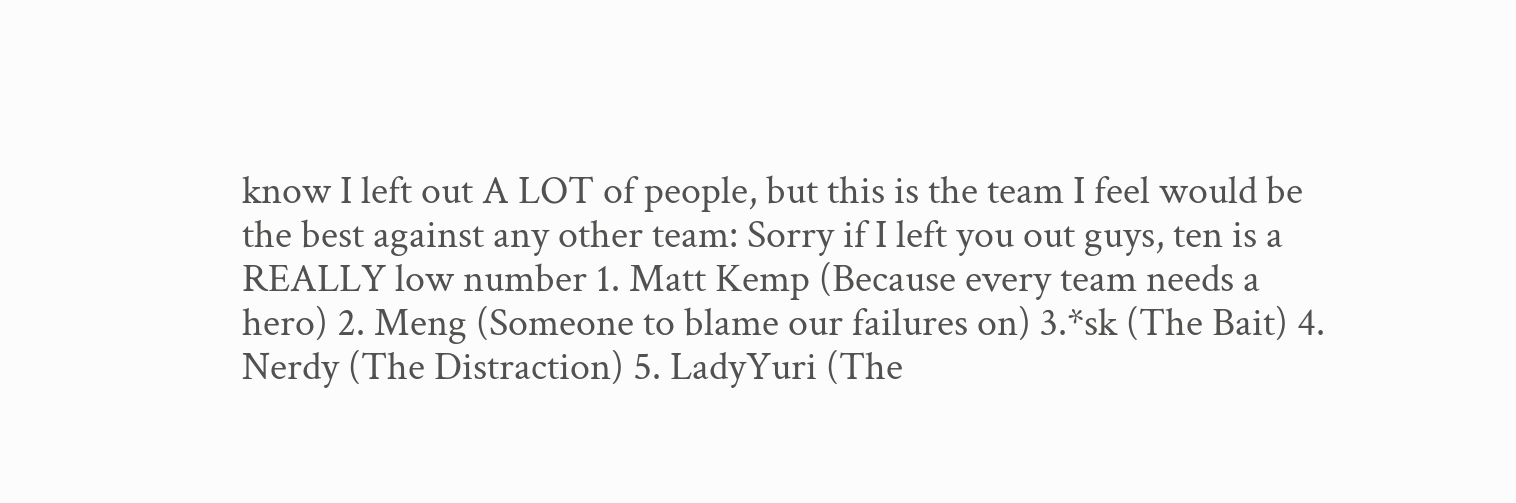know I left out A LOT of people, but this is the team I feel would be the best against any other team: Sorry if I left you out guys, ten is a REALLY low number 1. Matt Kemp (Because every team needs a hero) 2. Meng (Someone to blame our failures on) 3.*sk (The Bait) 4. Nerdy (The Distraction) 5. LadyYuri (The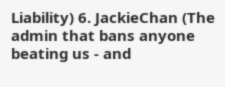Liability) 6. JackieChan (The admin that bans anyone beating us - and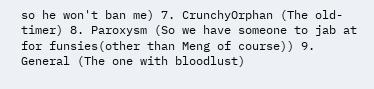so he won't ban me) 7. CrunchyOrphan (The old-timer) 8. Paroxysm (So we have someone to jab at for funsies(other than Meng of course)) 9. General (The one with bloodlust)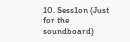10. Sess1on (Just for the soundboard)